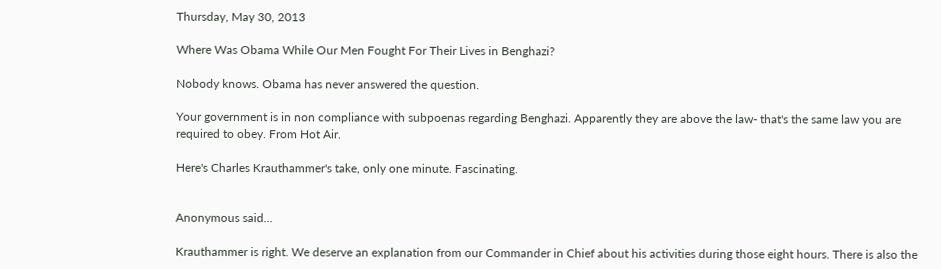Thursday, May 30, 2013

Where Was Obama While Our Men Fought For Their Lives in Benghazi?

Nobody knows. Obama has never answered the question.

Your government is in non compliance with subpoenas regarding Benghazi. Apparently they are above the law- that's the same law you are required to obey. From Hot Air.

Here's Charles Krauthammer's take, only one minute. Fascinating.


Anonymous said...

Krauthammer is right. We deserve an explanation from our Commander in Chief about his activities during those eight hours. There is also the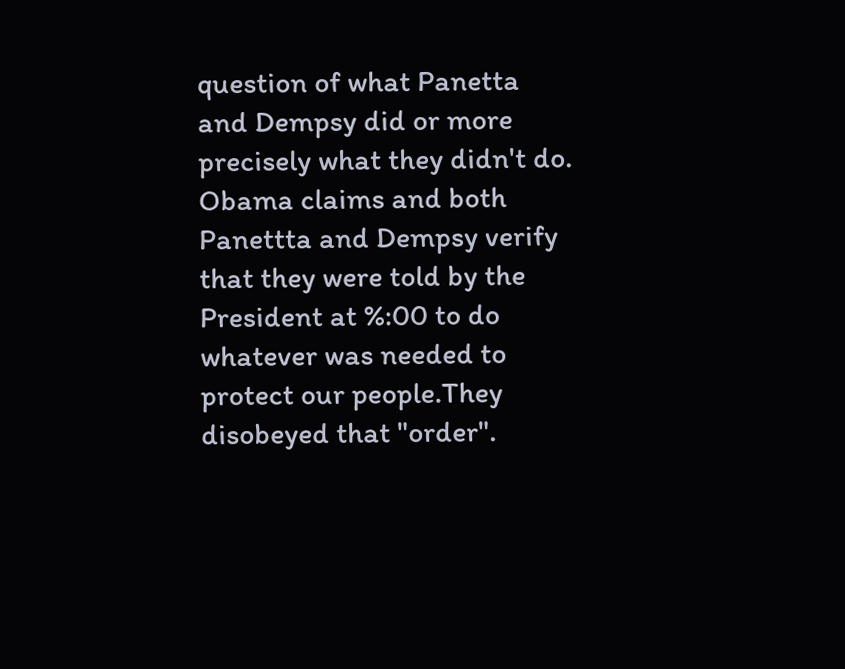question of what Panetta and Dempsy did or more precisely what they didn't do. Obama claims and both Panettta and Dempsy verify that they were told by the President at %:00 to do whatever was needed to protect our people.They disobeyed that "order".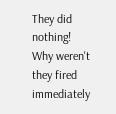They did nothing! Why weren't they fired immediately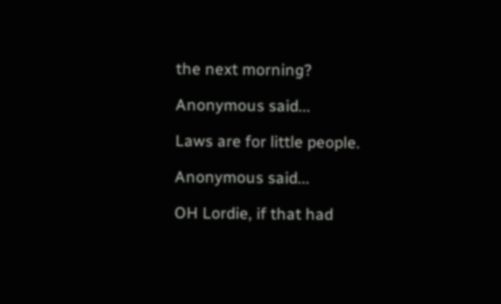the next morning?

Anonymous said...

Laws are for little people.

Anonymous said...

OH Lordie, if that had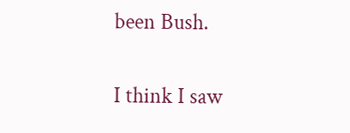been Bush.

I think I saw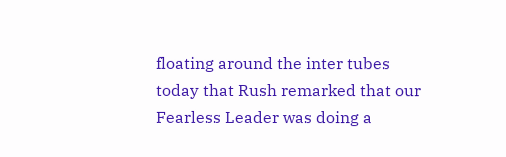floating around the inter tubes today that Rush remarked that our Fearless Leader was doing a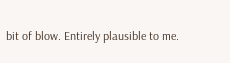bit of blow. Entirely plausible to me.